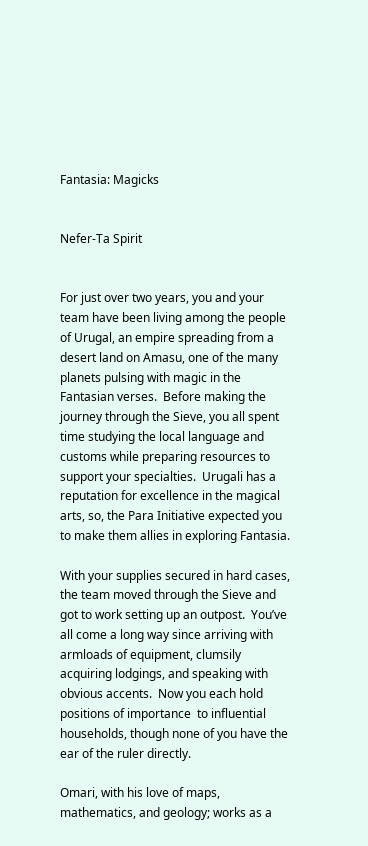Fantasia: Magicks


Nefer-Ta Spirit


For just over two years, you and your team have been living among the people of Urugal, an empire spreading from a desert land on Amasu, one of the many planets pulsing with magic in the Fantasian verses.  Before making the journey through the Sieve, you all spent time studying the local language and customs while preparing resources to support your specialties.  Urugali has a reputation for excellence in the magical arts, so, the Para Initiative expected you to make them allies in exploring Fantasia.

With your supplies secured in hard cases, the team moved through the Sieve and got to work setting up an outpost.  You’ve all come a long way since arriving with armloads of equipment, clumsily acquiring lodgings, and speaking with obvious accents.  Now you each hold positions of importance  to influential households, though none of you have the ear of the ruler directly.

Omari, with his love of maps, mathematics, and geology; works as a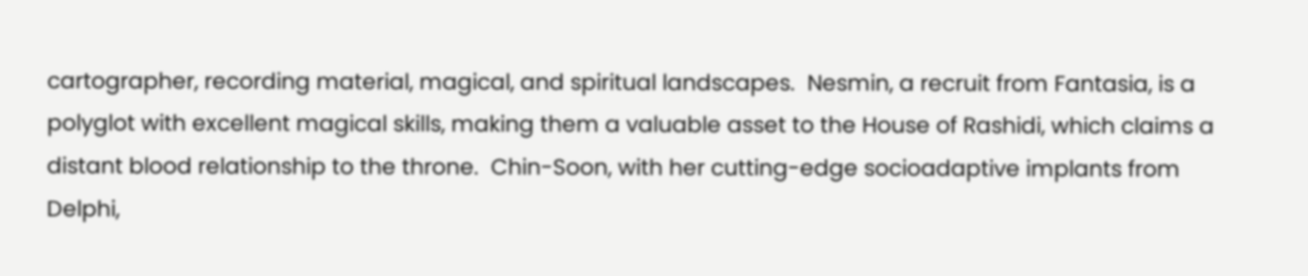cartographer, recording material, magical, and spiritual landscapes.  Nesmin, a recruit from Fantasia, is a polyglot with excellent magical skills, making them a valuable asset to the House of Rashidi, which claims a distant blood relationship to the throne.  Chin-Soon, with her cutting-edge socioadaptive implants from Delphi,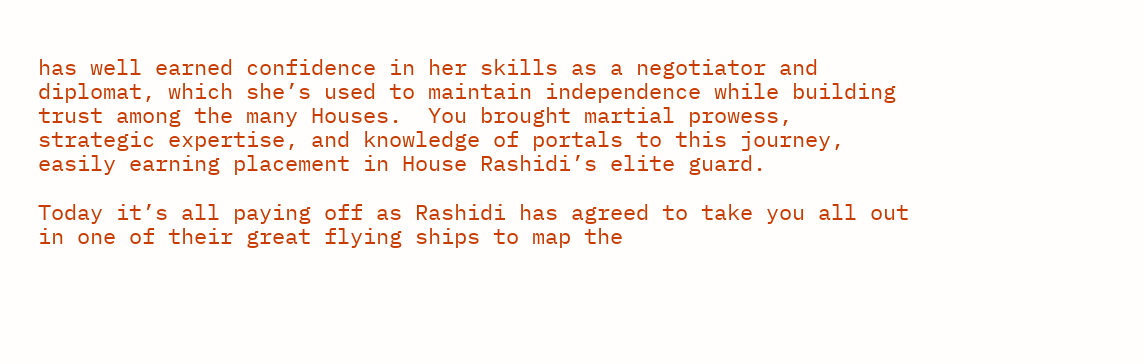has well earned confidence in her skills as a negotiator and diplomat, which she’s used to maintain independence while building trust among the many Houses.  You brought martial prowess, strategic expertise, and knowledge of portals to this journey, easily earning placement in House Rashidi’s elite guard.

Today it’s all paying off as Rashidi has agreed to take you all out in one of their great flying ships to map the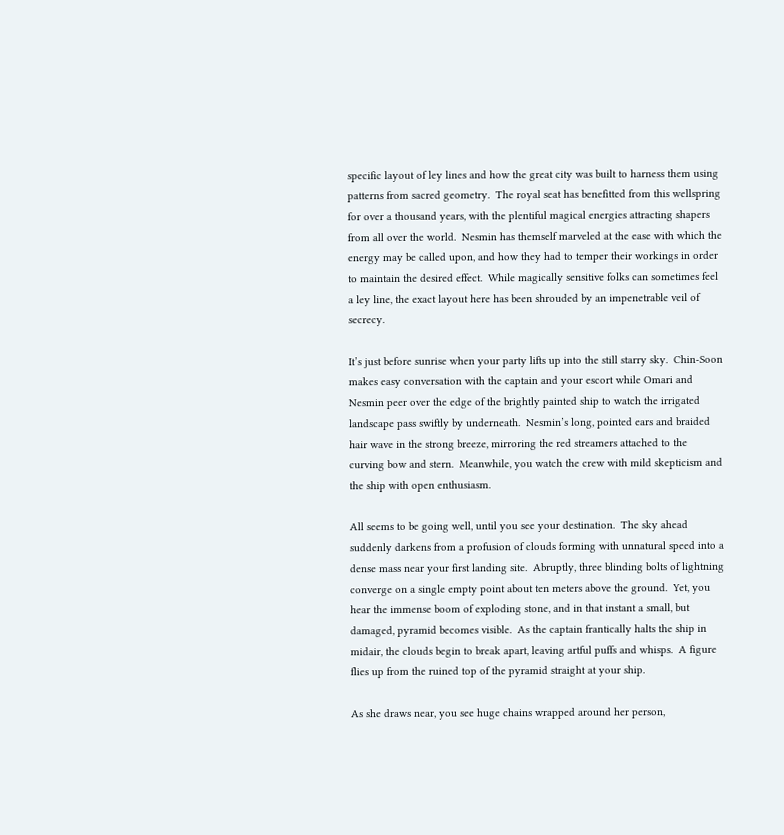specific layout of ley lines and how the great city was built to harness them using patterns from sacred geometry.  The royal seat has benefitted from this wellspring for over a thousand years, with the plentiful magical energies attracting shapers from all over the world.  Nesmin has themself marveled at the ease with which the energy may be called upon, and how they had to temper their workings in order to maintain the desired effect.  While magically sensitive folks can sometimes feel a ley line, the exact layout here has been shrouded by an impenetrable veil of secrecy.

It’s just before sunrise when your party lifts up into the still starry sky.  Chin-Soon makes easy conversation with the captain and your escort while Omari and Nesmin peer over the edge of the brightly painted ship to watch the irrigated landscape pass swiftly by underneath.  Nesmin’s long, pointed ears and braided hair wave in the strong breeze, mirroring the red streamers attached to the curving bow and stern.  Meanwhile, you watch the crew with mild skepticism and the ship with open enthusiasm.

All seems to be going well, until you see your destination.  The sky ahead suddenly darkens from a profusion of clouds forming with unnatural speed into a dense mass near your first landing site.  Abruptly, three blinding bolts of lightning converge on a single empty point about ten meters above the ground.  Yet, you hear the immense boom of exploding stone, and in that instant a small, but damaged, pyramid becomes visible.  As the captain frantically halts the ship in midair, the clouds begin to break apart, leaving artful puffs and whisps.  A figure flies up from the ruined top of the pyramid straight at your ship.

As she draws near, you see huge chains wrapped around her person,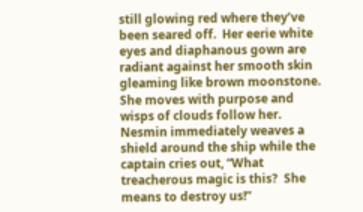still glowing red where they’ve been seared off.  Her eerie white eyes and diaphanous gown are radiant against her smooth skin gleaming like brown moonstone.  She moves with purpose and wisps of clouds follow her.  Nesmin immediately weaves a shield around the ship while the captain cries out, “What treacherous magic is this?  She means to destroy us!”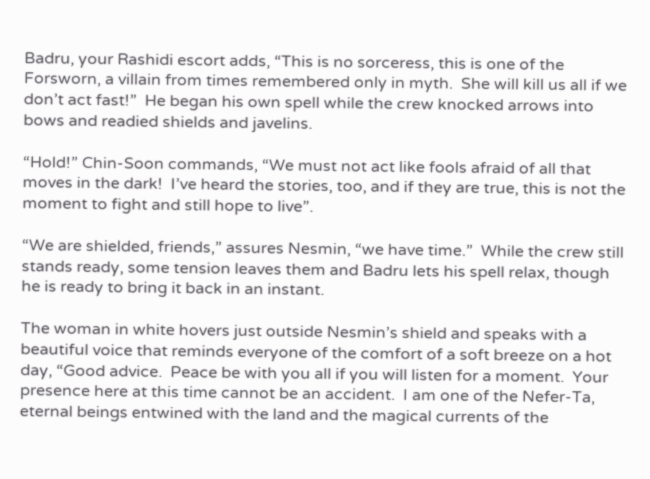Badru, your Rashidi escort adds, “This is no sorceress, this is one of the Forsworn, a villain from times remembered only in myth.  She will kill us all if we don’t act fast!”  He began his own spell while the crew knocked arrows into bows and readied shields and javelins.

“Hold!” Chin-Soon commands, “We must not act like fools afraid of all that moves in the dark!  I’ve heard the stories, too, and if they are true, this is not the moment to fight and still hope to live”.

“We are shielded, friends,” assures Nesmin, “we have time.”  While the crew still stands ready, some tension leaves them and Badru lets his spell relax, though he is ready to bring it back in an instant.

The woman in white hovers just outside Nesmin’s shield and speaks with a beautiful voice that reminds everyone of the comfort of a soft breeze on a hot day, “Good advice.  Peace be with you all if you will listen for a moment.  Your presence here at this time cannot be an accident.  I am one of the Nefer-Ta, eternal beings entwined with the land and the magical currents of the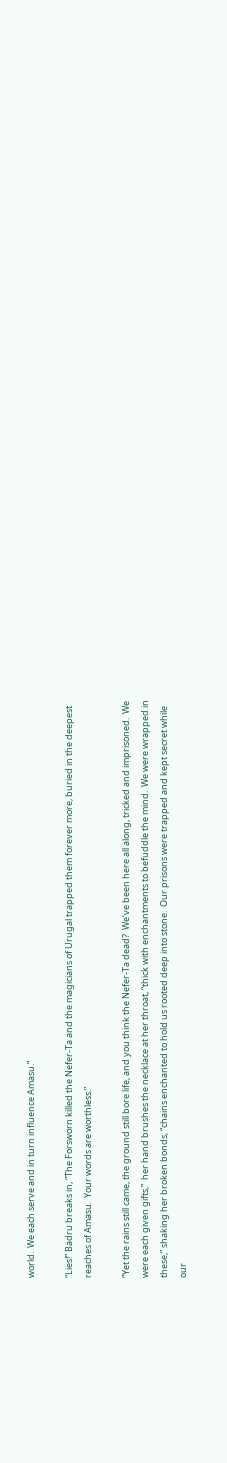world.  We each serve and in turn influence Amasu.”

“Lies!” Badru breaks in, “The Forsworn killed the Nefer-Ta and the magicians of Urugal trapped them forever more, buried in the deepest reaches of Amasu.  Your words are worthless.”

“Yet the rains still came, the ground still bore life, and you think the Nefer-Ta dead?  We’ve been here all along, tricked and imprisoned.  We were each given gifts,”  her hand brushes the necklace at her throat, “thick with enchantments to befuddle the mind.  We were wrapped in these,” shaking her broken bonds, “chains enchanted to hold us rooted deep into stone.  Our prisons were trapped and kept secret while our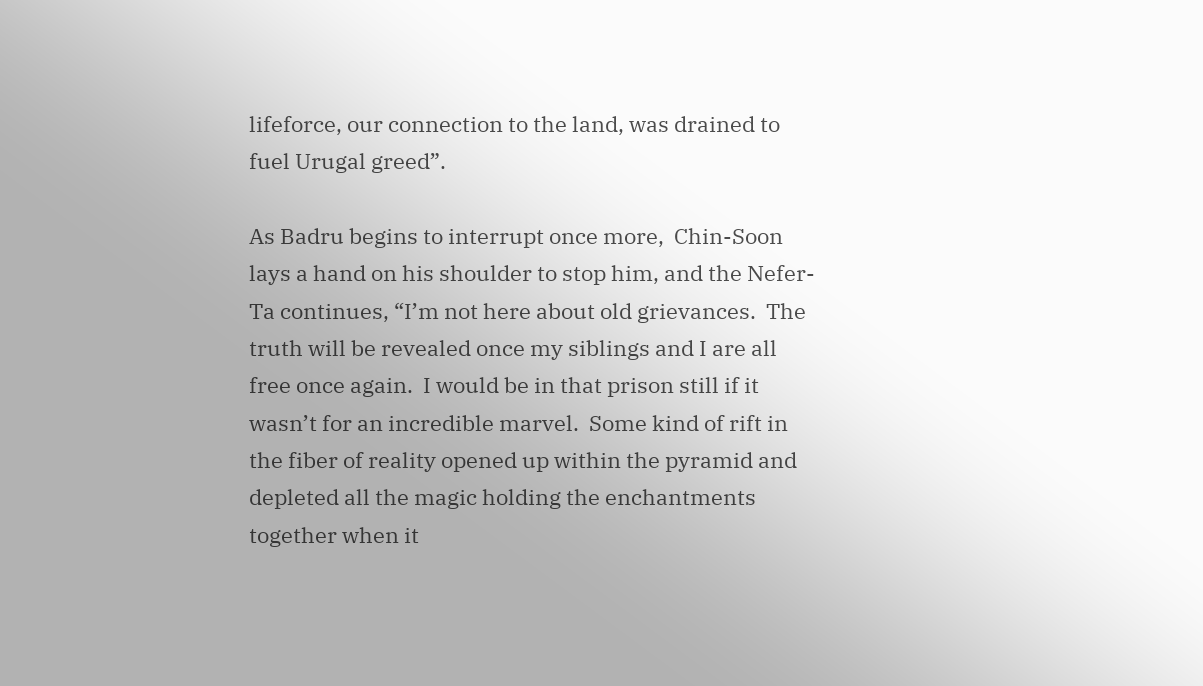lifeforce, our connection to the land, was drained to fuel Urugal greed”.

As Badru begins to interrupt once more,  Chin-Soon lays a hand on his shoulder to stop him, and the Nefer-Ta continues, “I’m not here about old grievances.  The truth will be revealed once my siblings and I are all free once again.  I would be in that prison still if it wasn’t for an incredible marvel.  Some kind of rift in the fiber of reality opened up within the pyramid and  depleted all the magic holding the enchantments together when it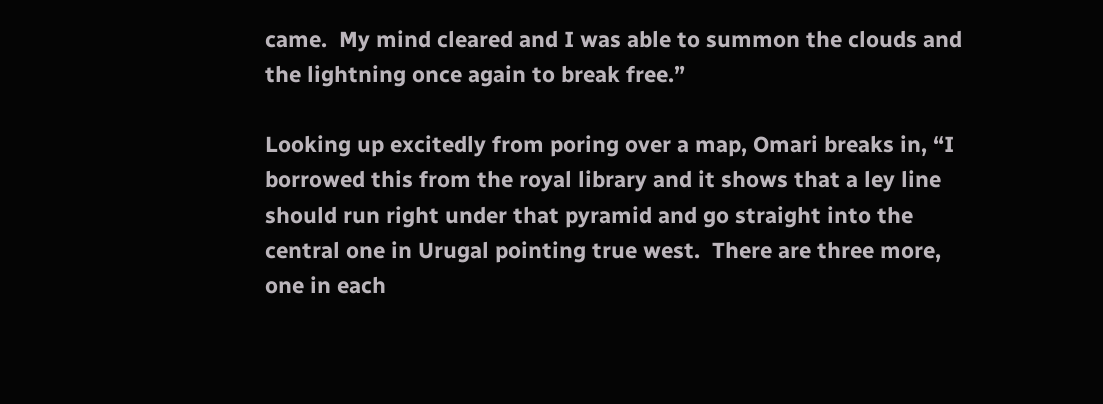came.  My mind cleared and I was able to summon the clouds and the lightning once again to break free.”

Looking up excitedly from poring over a map, Omari breaks in, “I borrowed this from the royal library and it shows that a ley line should run right under that pyramid and go straight into the central one in Urugal pointing true west.  There are three more, one in each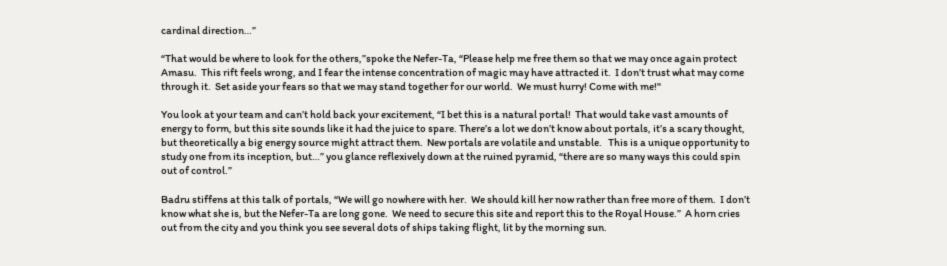cardinal direction…”

“That would be where to look for the others,”spoke the Nefer-Ta, “Please help me free them so that we may once again protect Amasu.  This rift feels wrong, and I fear the intense concentration of magic may have attracted it.  I don’t trust what may come through it.  Set aside your fears so that we may stand together for our world.  We must hurry! Come with me!"

You look at your team and can’t hold back your excitement, “I bet this is a natural portal!  That would take vast amounts of energy to form, but this site sounds like it had the juice to spare. There’s a lot we don’t know about portals, it’s a scary thought, but theoretically a big energy source might attract them.  New portals are volatile and unstable.   This is a unique opportunity to study one from its inception, but…” you glance reflexively down at the ruined pyramid, “there are so many ways this could spin out of control.”

Badru stiffens at this talk of portals, “We will go nowhere with her.  We should kill her now rather than free more of them.  I don’t know what she is, but the Nefer-Ta are long gone.  We need to secure this site and report this to the Royal House.”  A horn cries out from the city and you think you see several dots of ships taking flight, lit by the morning sun.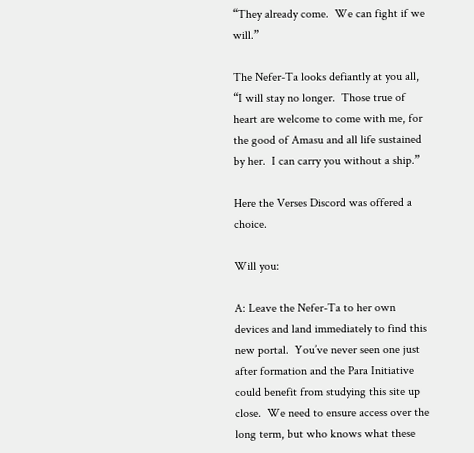“They already come.  We can fight if we will.”

The Nefer-Ta looks defiantly at you all, “I will stay no longer.  Those true of heart are welcome to come with me, for the good of Amasu and all life sustained by her.  I can carry you without a ship.”

Here the Verses Discord was offered a choice.

Will you:

A: Leave the Nefer-Ta to her own devices and land immediately to find this new portal.  You’ve never seen one just after formation and the Para Initiative could benefit from studying this site up close.  We need to ensure access over the long term, but who knows what these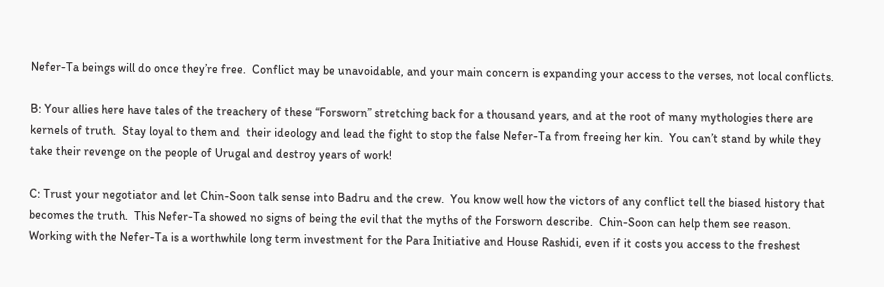Nefer-Ta beings will do once they’re free.  Conflict may be unavoidable, and your main concern is expanding your access to the verses, not local conflicts.

B: Your allies here have tales of the treachery of these “Forsworn” stretching back for a thousand years, and at the root of many mythologies there are kernels of truth.  Stay loyal to them and  their ideology and lead the fight to stop the false Nefer-Ta from freeing her kin.  You can’t stand by while they take their revenge on the people of Urugal and destroy years of work!

C: Trust your negotiator and let Chin-Soon talk sense into Badru and the crew.  You know well how the victors of any conflict tell the biased history that becomes the truth.  This Nefer-Ta showed no signs of being the evil that the myths of the Forsworn describe.  Chin-Soon can help them see reason.  Working with the Nefer-Ta is a worthwhile long term investment for the Para Initiative and House Rashidi, even if it costs you access to the freshest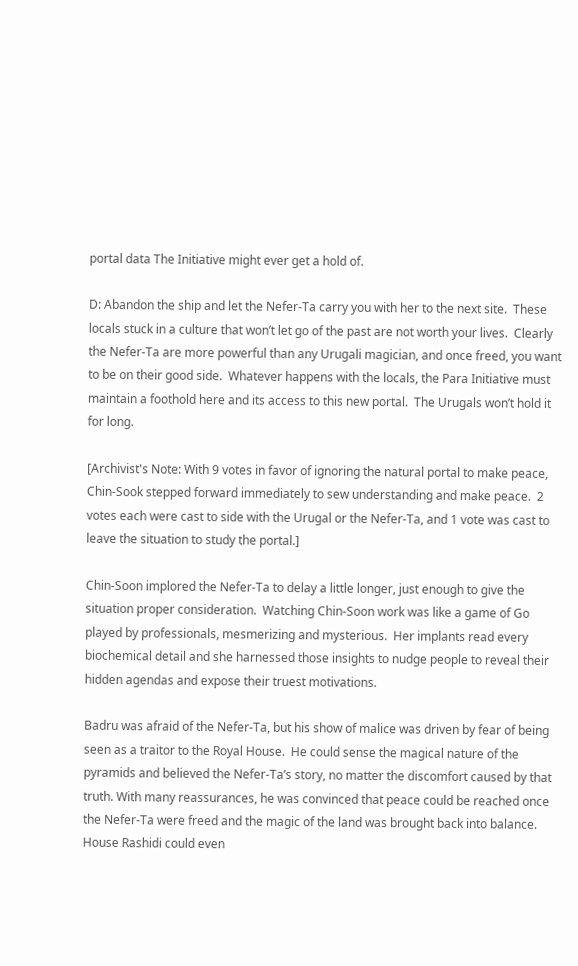portal data The Initiative might ever get a hold of.

D: Abandon the ship and let the Nefer-Ta carry you with her to the next site.  These locals stuck in a culture that won’t let go of the past are not worth your lives.  Clearly the Nefer-Ta are more powerful than any Urugali magician, and once freed, you want to be on their good side.  Whatever happens with the locals, the Para Initiative must maintain a foothold here and its access to this new portal.  The Urugals won’t hold it for long.

[Archivist's Note: With 9 votes in favor of ignoring the natural portal to make peace, Chin-Sook stepped forward immediately to sew understanding and make peace.  2 votes each were cast to side with the Urugal or the Nefer-Ta, and 1 vote was cast to leave the situation to study the portal.]

Chin-Soon implored the Nefer-Ta to delay a little longer, just enough to give the situation proper consideration.  Watching Chin-Soon work was like a game of Go played by professionals, mesmerizing and mysterious.  Her implants read every biochemical detail and she harnessed those insights to nudge people to reveal their hidden agendas and expose their truest motivations.

Badru was afraid of the Nefer-Ta, but his show of malice was driven by fear of being seen as a traitor to the Royal House.  He could sense the magical nature of the pyramids and believed the Nefer-Ta’s story, no matter the discomfort caused by that truth. With many reassurances, he was convinced that peace could be reached once the Nefer-Ta were freed and the magic of the land was brought back into balance.  House Rashidi could even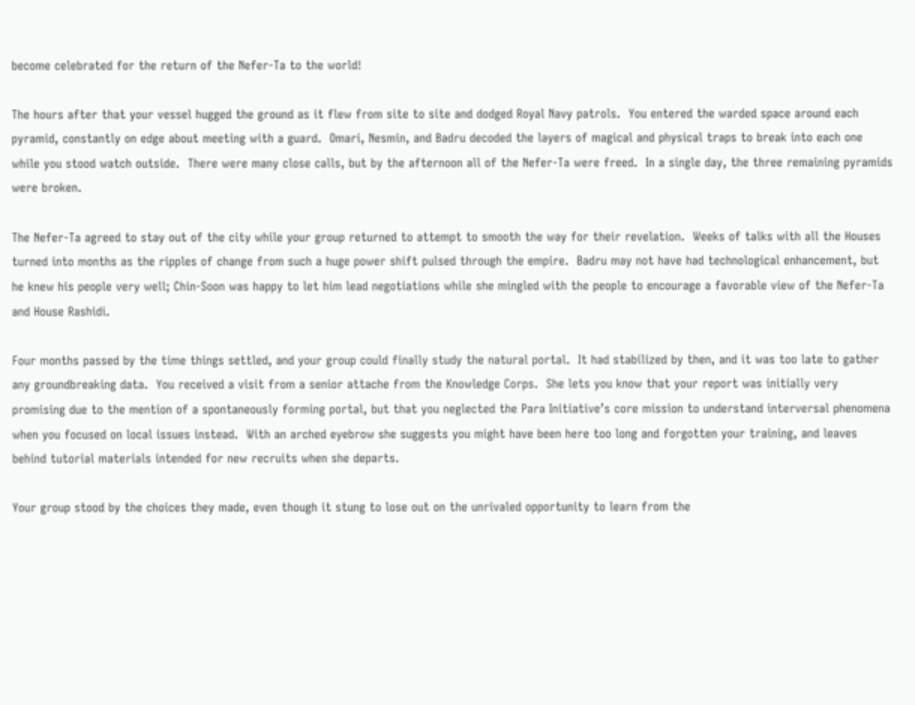become celebrated for the return of the Nefer-Ta to the world!

The hours after that your vessel hugged the ground as it flew from site to site and dodged Royal Navy patrols.  You entered the warded space around each pyramid, constantly on edge about meeting with a guard.  Omari, Nesmin, and Badru decoded the layers of magical and physical traps to break into each one while you stood watch outside.  There were many close calls, but by the afternoon all of the Nefer-Ta were freed.  In a single day, the three remaining pyramids were broken.

The Nefer-Ta agreed to stay out of the city while your group returned to attempt to smooth the way for their revelation.  Weeks of talks with all the Houses turned into months as the ripples of change from such a huge power shift pulsed through the empire.  Badru may not have had technological enhancement, but he knew his people very well; Chin-Soon was happy to let him lead negotiations while she mingled with the people to encourage a favorable view of the Nefer-Ta and House Rashidi.

Four months passed by the time things settled, and your group could finally study the natural portal.  It had stabilized by then, and it was too late to gather any groundbreaking data.  You received a visit from a senior attache from the Knowledge Corps.  She lets you know that your report was initially very promising due to the mention of a spontaneously forming portal, but that you neglected the Para Initiative’s core mission to understand interversal phenomena when you focused on local issues instead.  With an arched eyebrow she suggests you might have been here too long and forgotten your training, and leaves behind tutorial materials intended for new recruits when she departs.

Your group stood by the choices they made, even though it stung to lose out on the unrivaled opportunity to learn from the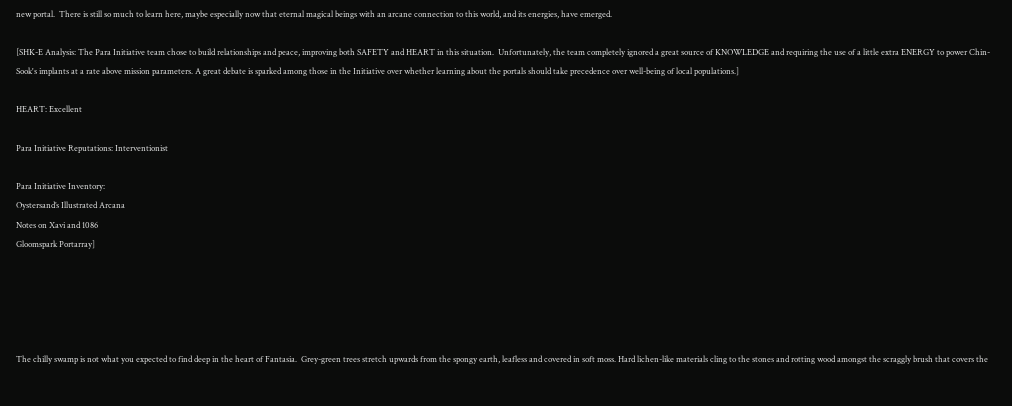new portal.  There is still so much to learn here, maybe especially now that eternal magical beings with an arcane connection to this world, and its energies, have emerged.

[SHK-E Analysis: The Para Initiative team chose to build relationships and peace, improving both SAFETY and HEART in this situation.  Unfortunately, the team completely ignored a great source of KNOWLEDGE and requiring the use of a little extra ENERGY to power Chin-Sook's implants at a rate above mission parameters. A great debate is sparked among those in the Initiative over whether learning about the portals should take precedence over well-being of local populations.]

HEART: Excellent

Para Initiative Reputations: Interventionist

Para Initiative Inventory:
Oystersand’s Illustrated Arcana
Notes on Xavi and 1086
Gloomspark Portarray]





The chilly swamp is not what you expected to find deep in the heart of Fantasia.  Grey-green trees stretch upwards from the spongy earth, leafless and covered in soft moss. Hard lichen-like materials cling to the stones and rotting wood amongst the scraggly brush that covers the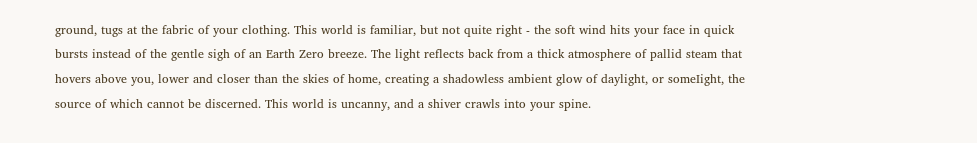ground, tugs at the fabric of your clothing. This world is familiar, but not quite right - the soft wind hits your face in quick bursts instead of the gentle sigh of an Earth Zero breeze. The light reflects back from a thick atmosphere of pallid steam that hovers above you, lower and closer than the skies of home, creating a shadowless ambient glow of daylight, or someIight, the source of which cannot be discerned. This world is uncanny, and a shiver crawls into your spine.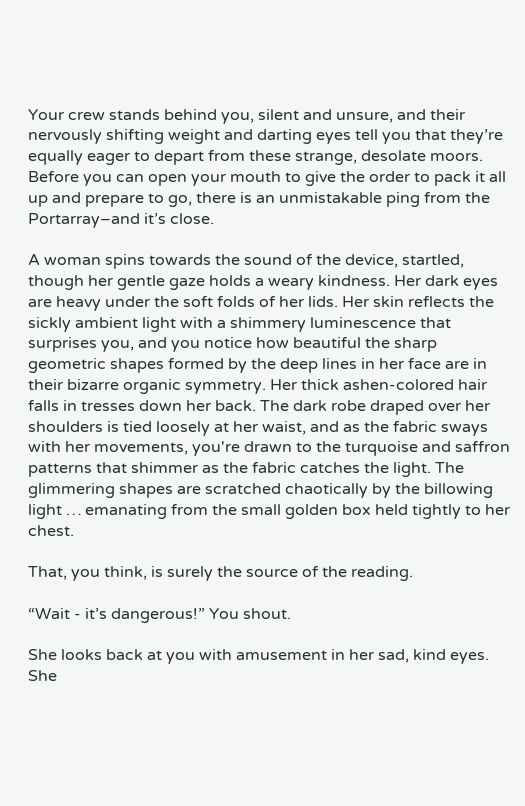Your crew stands behind you, silent and unsure, and their nervously shifting weight and darting eyes tell you that they’re equally eager to depart from these strange, desolate moors. Before you can open your mouth to give the order to pack it all up and prepare to go, there is an unmistakable ping from the Portarray–and it’s close.

A woman spins towards the sound of the device, startled, though her gentle gaze holds a weary kindness. Her dark eyes are heavy under the soft folds of her lids. Her skin reflects the sickly ambient light with a shimmery luminescence that surprises you, and you notice how beautiful the sharp geometric shapes formed by the deep lines in her face are in their bizarre organic symmetry. Her thick ashen-colored hair falls in tresses down her back. The dark robe draped over her shoulders is tied loosely at her waist, and as the fabric sways with her movements, you're drawn to the turquoise and saffron patterns that shimmer as the fabric catches the light. The glimmering shapes are scratched chaotically by the billowing light … emanating from the small golden box held tightly to her chest.

That, you think, is surely the source of the reading.

“Wait - it’s dangerous!” You shout.

She looks back at you with amusement in her sad, kind eyes. She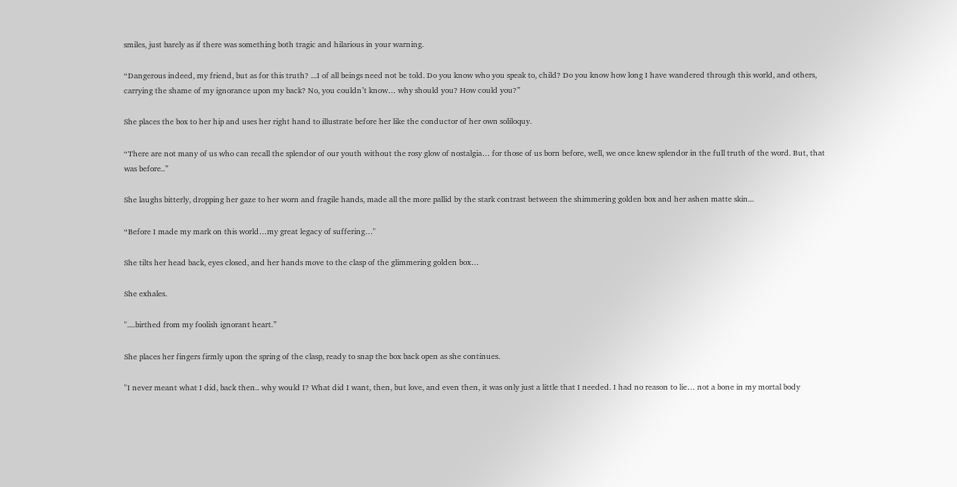smiles, just barely as if there was something both tragic and hilarious in your warning.

“Dangerous indeed, my friend, but as for this truth? ...I of all beings need not be told. Do you know who you speak to, child? Do you know how long I have wandered through this world, and others, carrying the shame of my ignorance upon my back? No, you couldn’t know… why should you? How could you?”

She places the box to her hip and uses her right hand to illustrate before her like the conductor of her own soliloquy.

“There are not many of us who can recall the splendor of our youth without the rosy glow of nostalgia… for those of us born before, well, we once knew splendor in the full truth of the word. But, that was before..”

She laughs bitterly, dropping her gaze to her worn and fragile hands, made all the more pallid by the stark contrast between the shimmering golden box and her ashen matte skin...

“Before I made my mark on this world…my great legacy of suffering…"

She tilts her head back, eyes closed, and her hands move to the clasp of the glimmering golden box…

She exhales.

"....birthed from my foolish ignorant heart.”

She places her fingers firmly upon the spring of the clasp, ready to snap the box back open as she continues.

"I never meant what I did, back then.. why would I? What did I want, then, but love, and even then, it was only just a little that I needed. I had no reason to lie… not a bone in my mortal body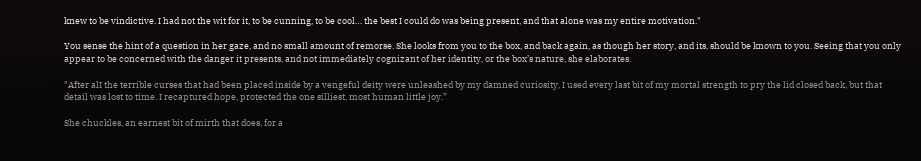knew to be vindictive. I had not the wit for it, to be cunning, to be cool… the best I could do was being present, and that alone was my entire motivation."

You sense the hint of a question in her gaze, and no small amount of remorse. She looks from you to the box, and back again, as though her story, and its, should be known to you. Seeing that you only appear to be concerned with the danger it presents, and not immediately cognizant of her identity, or the box’s nature, she elaborates.

"After alI the terrible curses that had been placed inside by a vengeful deity were unleashed by my damned curiosity, I used every last bit of my mortal strength to pry the lid closed back, but that detail was lost to time. I recaptured hope, protected the one silliest, most human little joy.”

She chuckles, an earnest bit of mirth that does, for a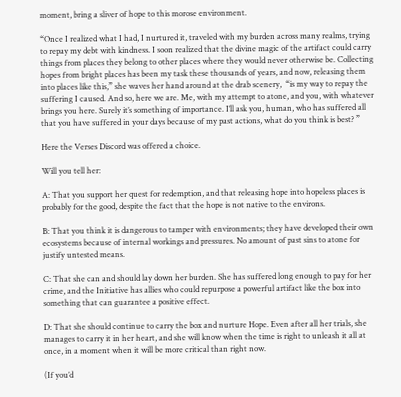moment, bring a sliver of hope to this morose environment.

“Once I realized what I had, I nurtured it, traveled with my burden across many realms, trying to repay my debt with kindness. I soon realized that the divine magic of the artifact could carry things from places they belong to other places where they would never otherwise be. Collecting hopes from bright places has been my task these thousands of years, and now, releasing them into places like this,” she waves her hand around at the drab scenery,  “is my way to repay the suffering I caused. And so, here we are. Me, with my attempt to atone, and you, with whatever brings you here. Surely it’s something of importance. I’ll ask you, human, who has suffered all that you have suffered in your days because of my past actions, what do you think is best? ”

Here the Verses Discord was offered a choice.

Will you tell her:

A: That you support her quest for redemption, and that releasing hope into hopeless places is probably for the good, despite the fact that the hope is not native to the environs.

B: That you think it is dangerous to tamper with environments; they have developed their own ecosystems because of internal workings and pressures. No amount of past sins to atone for justify untested means.

C: That she can and should lay down her burden. She has suffered long enough to pay for her crime, and the Initiative has allies who could repurpose a powerful artifact like the box into something that can guarantee a positive effect.

D: That she should continue to carry the box and nurture Hope. Even after all her trials, she manages to carry it in her heart, and she will know when the time is right to unleash it all at once, in a moment when it will be more critical than right now.

(If you’d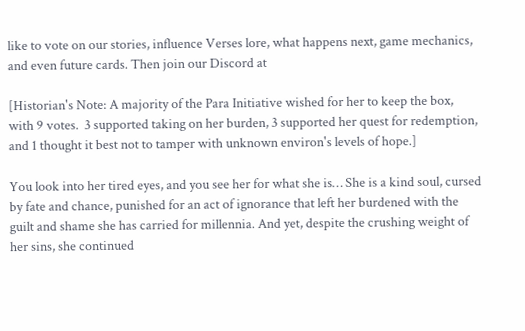like to vote on our stories, influence Verses lore, what happens next, game mechanics, and even future cards. Then join our Discord at

[Historian's Note: A majority of the Para Initiative wished for her to keep the box, with 9 votes.  3 supported taking on her burden, 3 supported her quest for redemption, and 1 thought it best not to tamper with unknown environ's levels of hope.]

You look into her tired eyes, and you see her for what she is… She is a kind soul, cursed by fate and chance, punished for an act of ignorance that left her burdened with the guilt and shame she has carried for millennia. And yet, despite the crushing weight of her sins, she continued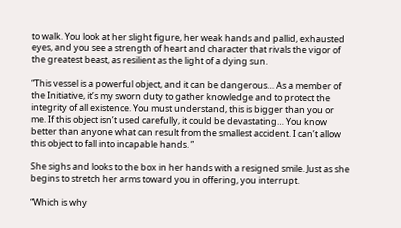to walk. You look at her slight figure, her weak hands and pallid, exhausted eyes, and you see a strength of heart and character that rivals the vigor of the greatest beast, as resilient as the light of a dying sun.

“This vessel is a powerful object, and it can be dangerous… As a member of the Initiative, it’s my sworn duty to gather knowledge and to protect the integrity of all existence. You must understand, this is bigger than you or me. If this object isn’t used carefully, it could be devastating… You know better than anyone what can result from the smallest accident. I can’t allow this object to fall into incapable hands. ”

She sighs and looks to the box in her hands with a resigned smile. Just as she begins to stretch her arms toward you in offering, you interrupt.

“Which is why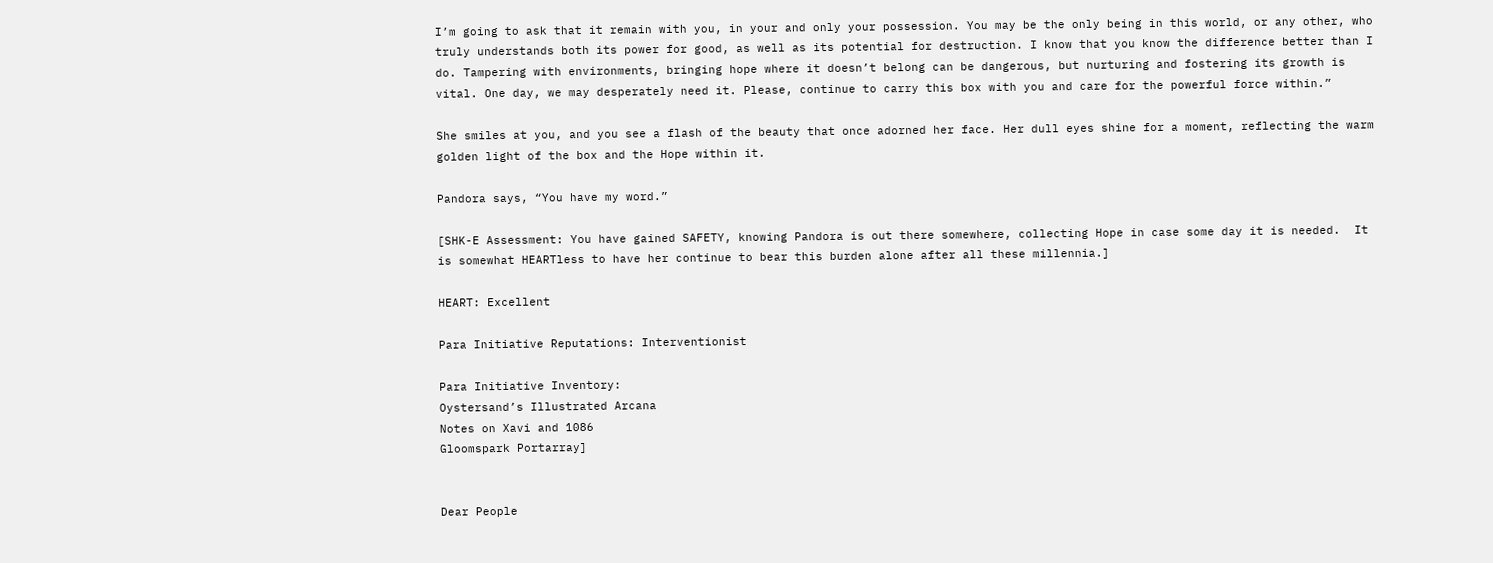I’m going to ask that it remain with you, in your and only your possession. You may be the only being in this world, or any other, who truly understands both its power for good, as well as its potential for destruction. I know that you know the difference better than I do. Tampering with environments, bringing hope where it doesn’t belong can be dangerous, but nurturing and fostering its growth is vital. One day, we may desperately need it. Please, continue to carry this box with you and care for the powerful force within.”

She smiles at you, and you see a flash of the beauty that once adorned her face. Her dull eyes shine for a moment, reflecting the warm golden light of the box and the Hope within it.

Pandora says, “You have my word.”

[SHK-E Assessment: You have gained SAFETY, knowing Pandora is out there somewhere, collecting Hope in case some day it is needed.  It is somewhat HEARTless to have her continue to bear this burden alone after all these millennia.]

HEART: Excellent

Para Initiative Reputations: Interventionist

Para Initiative Inventory:
Oystersand’s Illustrated Arcana
Notes on Xavi and 1086
Gloomspark Portarray]


Dear People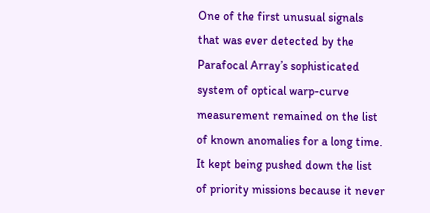One of the first unusual signals that was ever detected by the Parafocal Array’s sophisticated system of optical warp-curve measurement remained on the list of known anomalies for a long time. It kept being pushed down the list of priority missions because it never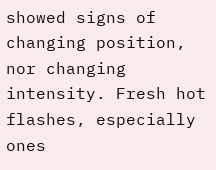showed signs of changing position, nor changing intensity. Fresh hot flashes, especially ones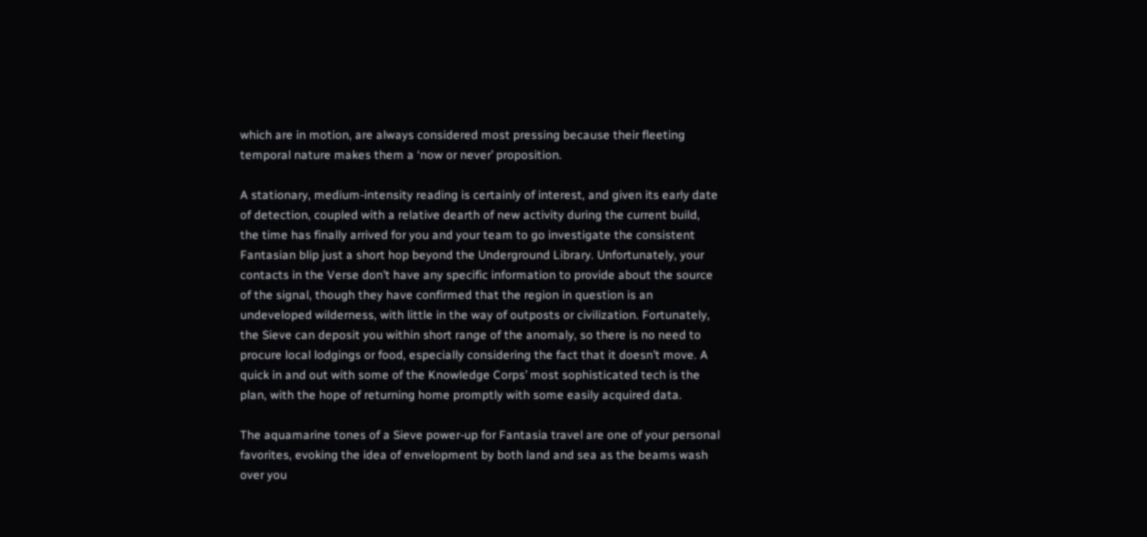which are in motion, are always considered most pressing because their fleeting temporal nature makes them a ‘now or never’ proposition.

A stationary, medium-intensity reading is certainly of interest, and given its early date of detection, coupled with a relative dearth of new activity during the current build, the time has finally arrived for you and your team to go investigate the consistent Fantasian blip just a short hop beyond the Underground Library. Unfortunately, your contacts in the Verse don’t have any specific information to provide about the source of the signal, though they have confirmed that the region in question is an undeveloped wilderness, with little in the way of outposts or civilization. Fortunately, the Sieve can deposit you within short range of the anomaly, so there is no need to procure local lodgings or food, especially considering the fact that it doesn’t move. A quick in and out with some of the Knowledge Corps’ most sophisticated tech is the plan, with the hope of returning home promptly with some easily acquired data.

The aquamarine tones of a Sieve power-up for Fantasia travel are one of your personal favorites, evoking the idea of envelopment by both land and sea as the beams wash over you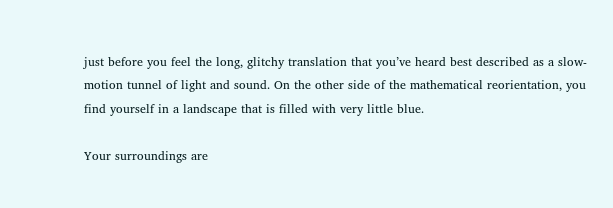just before you feel the long, glitchy translation that you’ve heard best described as a slow-motion tunnel of light and sound. On the other side of the mathematical reorientation, you find yourself in a landscape that is filled with very little blue.

Your surroundings are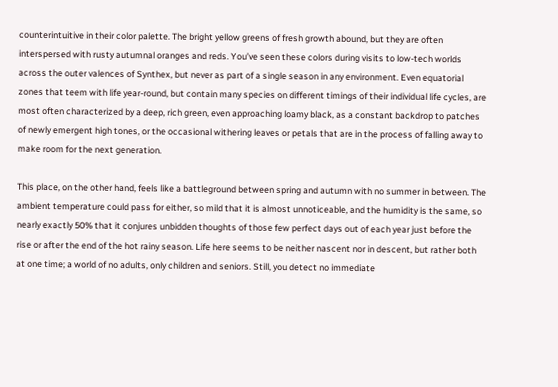counterintuitive in their color palette. The bright yellow greens of fresh growth abound, but they are often interspersed with rusty autumnal oranges and reds. You’ve seen these colors during visits to low-tech worlds across the outer valences of Synthex, but never as part of a single season in any environment. Even equatorial zones that teem with life year-round, but contain many species on different timings of their individual life cycles, are most often characterized by a deep, rich green, even approaching loamy black, as a constant backdrop to patches of newly emergent high tones, or the occasional withering leaves or petals that are in the process of falling away to make room for the next generation.

This place, on the other hand, feels like a battleground between spring and autumn with no summer in between. The ambient temperature could pass for either, so mild that it is almost unnoticeable, and the humidity is the same, so nearly exactly 50% that it conjures unbidden thoughts of those few perfect days out of each year just before the rise or after the end of the hot rainy season. Life here seems to be neither nascent nor in descent, but rather both at one time; a world of no adults, only children and seniors. Still, you detect no immediate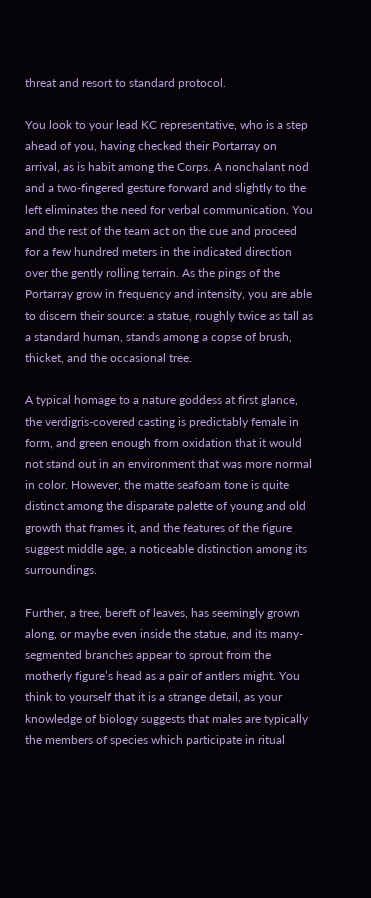threat and resort to standard protocol.

You look to your lead KC representative, who is a step ahead of you, having checked their Portarray on arrival, as is habit among the Corps. A nonchalant nod and a two-fingered gesture forward and slightly to the left eliminates the need for verbal communication. You and the rest of the team act on the cue and proceed for a few hundred meters in the indicated direction over the gently rolling terrain. As the pings of the Portarray grow in frequency and intensity, you are able to discern their source: a statue, roughly twice as tall as a standard human, stands among a copse of brush, thicket, and the occasional tree.

A typical homage to a nature goddess at first glance, the verdigris-covered casting is predictably female in form, and green enough from oxidation that it would not stand out in an environment that was more normal in color. However, the matte seafoam tone is quite distinct among the disparate palette of young and old growth that frames it, and the features of the figure suggest middle age, a noticeable distinction among its surroundings.

Further, a tree, bereft of leaves, has seemingly grown along, or maybe even inside the statue, and its many-segmented branches appear to sprout from the motherly figure’s head as a pair of antlers might. You think to yourself that it is a strange detail, as your knowledge of biology suggests that males are typically the members of species which participate in ritual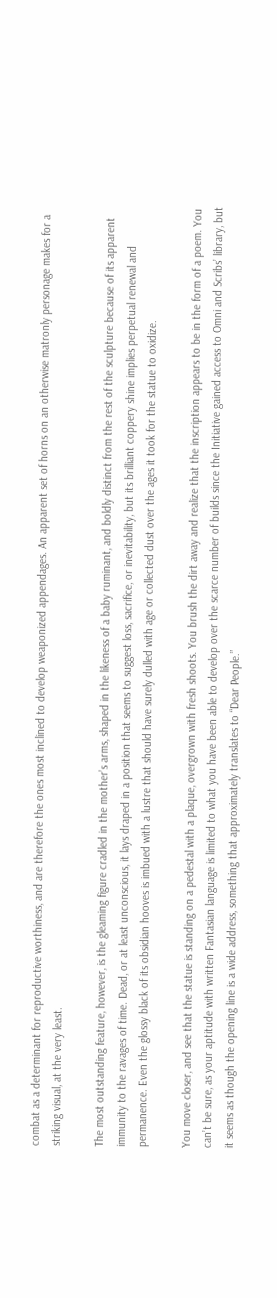combat as a determinant for reproductive worthiness, and are therefore the ones most inclined to develop weaponized appendages. An apparent set of horns on an otherwise matronly personage makes for a striking visual, at the very least.

The most outstanding feature, however, is the gleaming figure cradled in the mother’s arms, shaped in the likeness of a baby ruminant, and boldly distinct from the rest of the sculpture because of its apparent immunity to the ravages of time. Dead, or at least unconscious, it lays draped in a position that seems to suggest loss, sacrifice, or inevitability, but its brilliant coppery shine implies perpetual renewal and permanence. Even the glossy black of its obsidian hooves is imbued with a lustre that should have surely dulled with age or collected dust over the ages it took for the statue to oxidize.

You move closer, and see that the statue is standing on a pedestal with a plaque, overgrown with fresh shoots. You brush the dirt away and realize that the inscription appears to be in the form of a poem. You can’t be sure, as your aptitude with written Fantasian language is limited to what you have been able to develop over the scarce number of builds since the Initiative gained access to Omni and Scribs’ library, but it seems as though the opening line is a wide address, something that approximately translates to “Dear People.”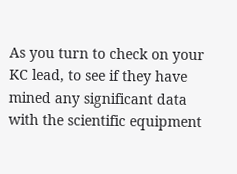As you turn to check on your KC lead, to see if they have mined any significant data with the scientific equipment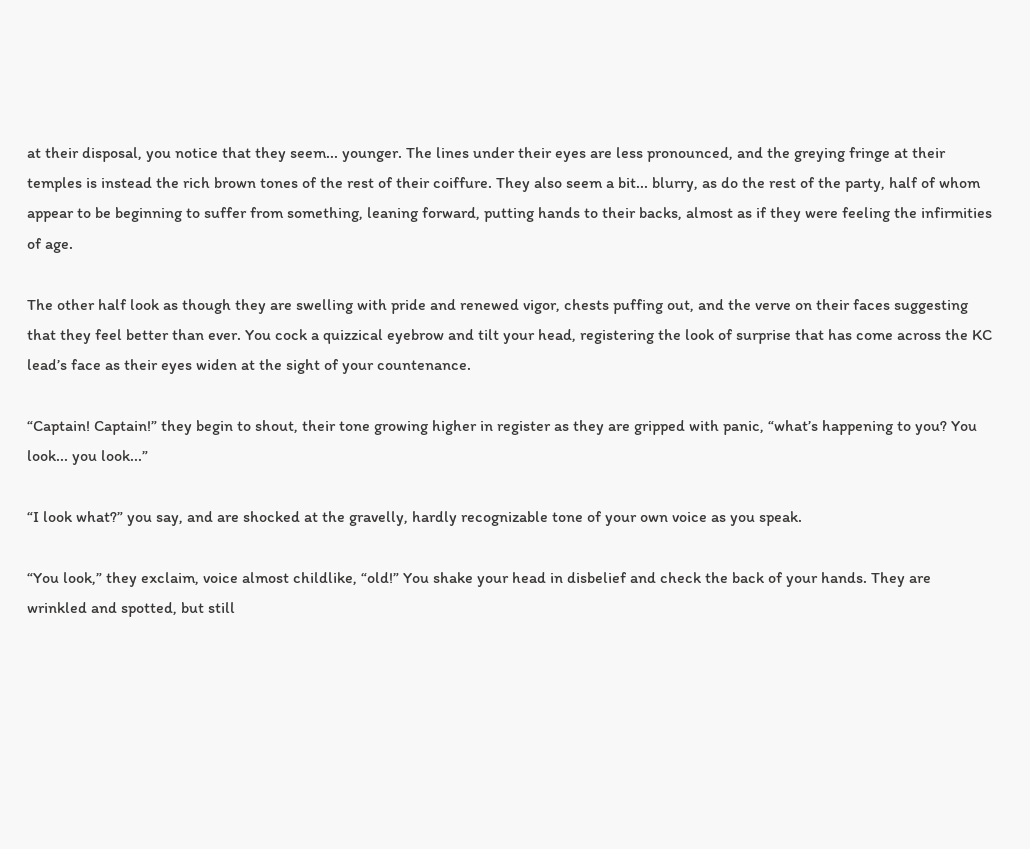at their disposal, you notice that they seem... younger. The lines under their eyes are less pronounced, and the greying fringe at their temples is instead the rich brown tones of the rest of their coiffure. They also seem a bit... blurry, as do the rest of the party, half of whom appear to be beginning to suffer from something, leaning forward, putting hands to their backs, almost as if they were feeling the infirmities of age.

The other half look as though they are swelling with pride and renewed vigor, chests puffing out, and the verve on their faces suggesting that they feel better than ever. You cock a quizzical eyebrow and tilt your head, registering the look of surprise that has come across the KC lead’s face as their eyes widen at the sight of your countenance.

“Captain! Captain!” they begin to shout, their tone growing higher in register as they are gripped with panic, “what’s happening to you? You look... you look...”

“I look what?” you say, and are shocked at the gravelly, hardly recognizable tone of your own voice as you speak.

“You look,” they exclaim, voice almost childlike, “old!” You shake your head in disbelief and check the back of your hands. They are wrinkled and spotted, but still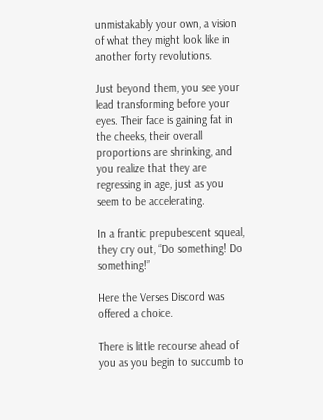unmistakably your own, a vision of what they might look like in another forty revolutions.

Just beyond them, you see your lead transforming before your eyes. Their face is gaining fat in the cheeks, their overall proportions are shrinking, and you realize that they are regressing in age, just as you seem to be accelerating.

In a frantic prepubescent squeal, they cry out, “Do something! Do something!”

Here the Verses Discord was offered a choice.

There is little recourse ahead of you as you begin to succumb to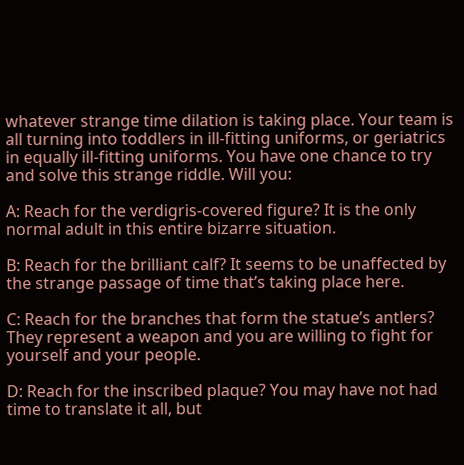whatever strange time dilation is taking place. Your team is all turning into toddlers in ill-fitting uniforms, or geriatrics in equally ill-fitting uniforms. You have one chance to try and solve this strange riddle. Will you:

A: Reach for the verdigris-covered figure? It is the only normal adult in this entire bizarre situation.

B: Reach for the brilliant calf? It seems to be unaffected by the strange passage of time that’s taking place here.

C: Reach for the branches that form the statue’s antlers? They represent a weapon and you are willing to fight for yourself and your people.

D: Reach for the inscribed plaque? You may have not had time to translate it all, but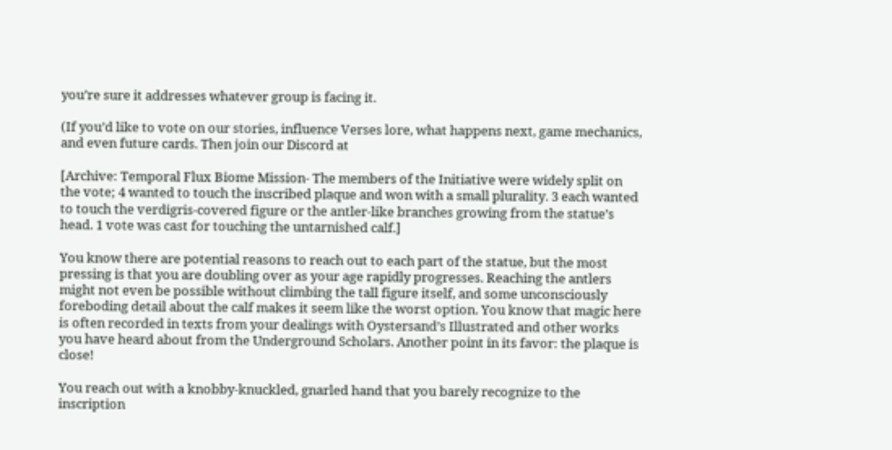you’re sure it addresses whatever group is facing it.

(If you’d like to vote on our stories, influence Verses lore, what happens next, game mechanics, and even future cards. Then join our Discord at

[Archive: Temporal Flux Biome Mission- The members of the Initiative were widely split on the vote; 4 wanted to touch the inscribed plaque and won with a small plurality. 3 each wanted to touch the verdigris-covered figure or the antler-like branches growing from the statue’s head. 1 vote was cast for touching the untarnished calf.]

You know there are potential reasons to reach out to each part of the statue, but the most pressing is that you are doubling over as your age rapidly progresses. Reaching the antlers might not even be possible without climbing the tall figure itself, and some unconsciously foreboding detail about the calf makes it seem like the worst option. You know that magic here is often recorded in texts from your dealings with Oystersand’s Illustrated and other works you have heard about from the Underground Scholars. Another point in its favor: the plaque is close!

You reach out with a knobby-knuckled, gnarled hand that you barely recognize to the inscription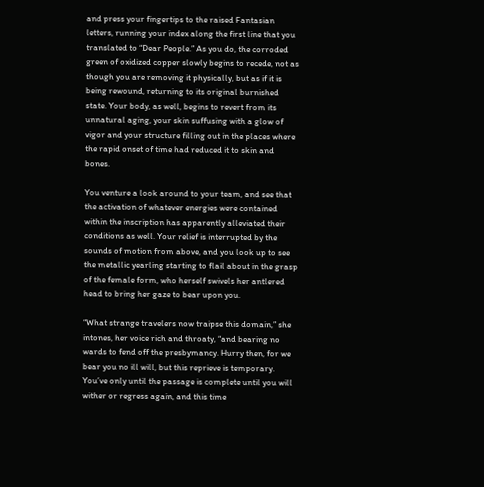and press your fingertips to the raised Fantasian letters, running your index along the first line that you translated to “Dear People.” As you do, the corroded green of oxidized copper slowly begins to recede, not as though you are removing it physically, but as if it is being rewound, returning to its original burnished state. Your body, as well, begins to revert from its unnatural aging, your skin suffusing with a glow of vigor and your structure filling out in the places where the rapid onset of time had reduced it to skin and bones.

You venture a look around to your team, and see that the activation of whatever energies were contained within the inscription has apparently alleviated their conditions as well. Your relief is interrupted by the sounds of motion from above, and you look up to see the metallic yearling starting to flail about in the grasp of the female form, who herself swivels her antlered head to bring her gaze to bear upon you.

“What strange travelers now traipse this domain,” she intones, her voice rich and throaty, “and bearing no wards to fend off the presbymancy. Hurry then, for we bear you no ill will, but this reprieve is temporary. You’ve only until the passage is complete until you will wither or regress again, and this time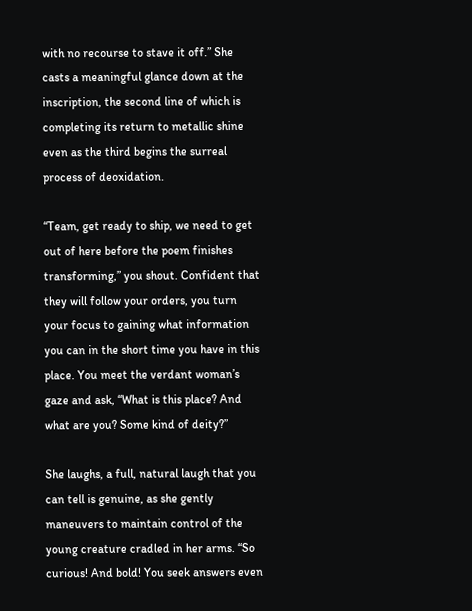with no recourse to stave it off.” She casts a meaningful glance down at the inscription, the second line of which is completing its return to metallic shine even as the third begins the surreal process of deoxidation.

“Team, get ready to ship, we need to get out of here before the poem finishes transforming,” you shout. Confident that they will follow your orders, you turn your focus to gaining what information you can in the short time you have in this place. You meet the verdant woman’s gaze and ask, “What is this place? And what are you? Some kind of deity?”

She laughs, a full, natural laugh that you can tell is genuine, as she gently maneuvers to maintain control of the young creature cradled in her arms. “So curious! And bold! You seek answers even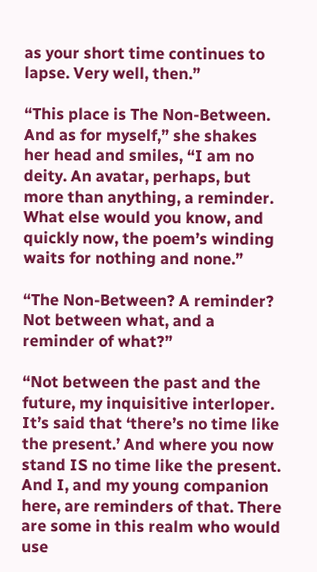as your short time continues to lapse. Very well, then.”

“This place is The Non-Between. And as for myself,” she shakes her head and smiles, “I am no deity. An avatar, perhaps, but more than anything, a reminder. What else would you know, and quickly now, the poem’s winding waits for nothing and none.”

“The Non-Between? A reminder? Not between what, and a reminder of what?”

“Not between the past and the future, my inquisitive interloper. It’s said that ‘there’s no time like the present.’ And where you now stand IS no time like the present. And I, and my young companion here, are reminders of that. There are some in this realm who would use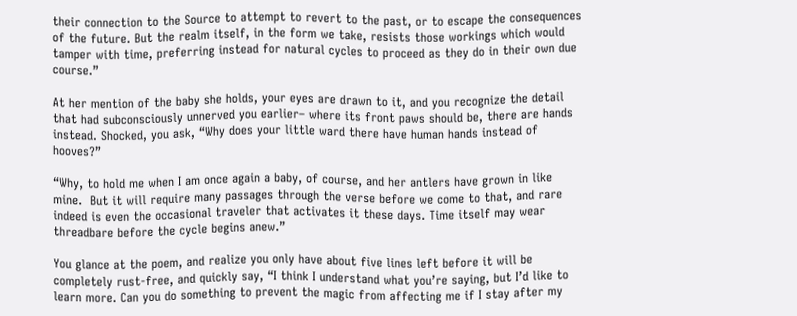their connection to the Source to attempt to revert to the past, or to escape the consequences of the future. But the realm itself, in the form we take, resists those workings which would tamper with time, preferring instead for natural cycles to proceed as they do in their own due course.”

At her mention of the baby she holds, your eyes are drawn to it, and you recognize the detail that had subconsciously unnerved you earlier– where its front paws should be, there are hands instead. Shocked, you ask, “Why does your little ward there have human hands instead of hooves?”

“Why, to hold me when I am once again a baby, of course, and her antlers have grown in like mine.  But it will require many passages through the verse before we come to that, and rare indeed is even the occasional traveler that activates it these days. Time itself may wear threadbare before the cycle begins anew.”

You glance at the poem, and realize you only have about five lines left before it will be completely rust-free, and quickly say, “I think I understand what you’re saying, but I’d like to learn more. Can you do something to prevent the magic from affecting me if I stay after my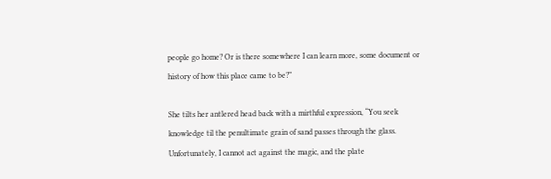people go home? Or is there somewhere I can learn more, some document or history of how this place came to be?”

She tilts her antlered head back with a mirthful expression, “You seek knowledge til the penultimate grain of sand passes through the glass. Unfortunately, I cannot act against the magic, and the plate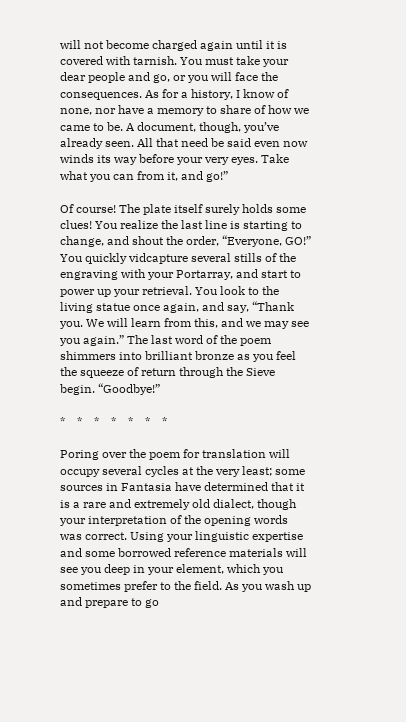will not become charged again until it is covered with tarnish. You must take your dear people and go, or you will face the consequences. As for a history, I know of none, nor have a memory to share of how we came to be. A document, though, you’ve already seen. All that need be said even now winds its way before your very eyes. Take what you can from it, and go!”

Of course! The plate itself surely holds some clues! You realize the last line is starting to change, and shout the order, “Everyone, GO!” You quickly vidcapture several stills of the engraving with your Portarray, and start to power up your retrieval. You look to the living statue once again, and say, “Thank you. We will learn from this, and we may see you again.” The last word of the poem shimmers into brilliant bronze as you feel the squeeze of return through the Sieve begin. “Goodbye!”

*    *    *    *    *    *    *

Poring over the poem for translation will occupy several cycles at the very least; some sources in Fantasia have determined that it is a rare and extremely old dialect, though your interpretation of the opening words was correct. Using your linguistic expertise and some borrowed reference materials will see you deep in your element, which you sometimes prefer to the field. As you wash up and prepare to go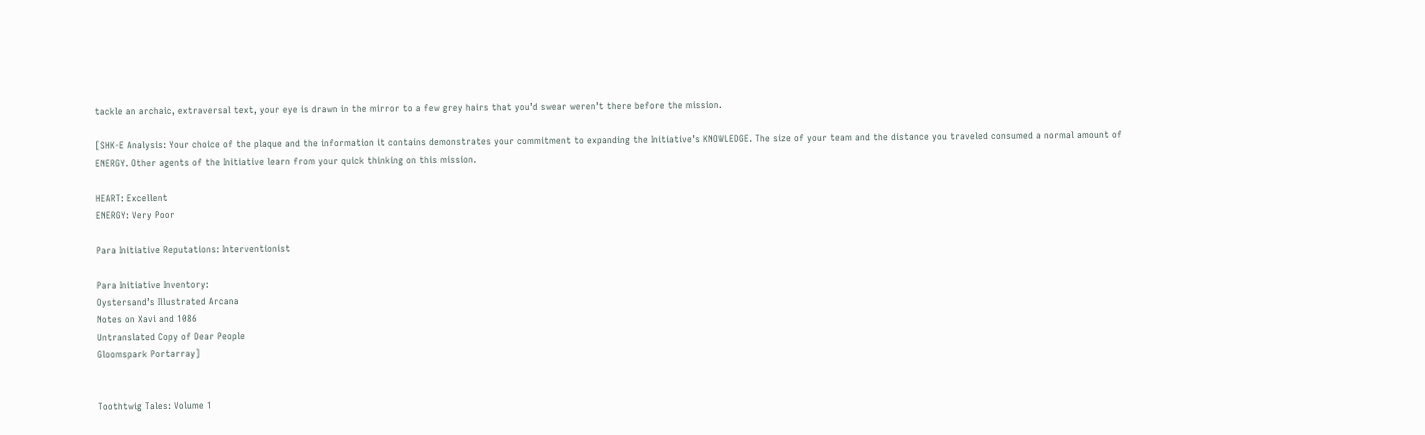tackle an archaic, extraversal text, your eye is drawn in the mirror to a few grey hairs that you’d swear weren’t there before the mission.

[SHK-E Analysis: Your choice of the plaque and the information it contains demonstrates your commitment to expanding the Initiative’s KNOWLEDGE. The size of your team and the distance you traveled consumed a normal amount of ENERGY. Other agents of the Initiative learn from your quick thinking on this mission.

HEART: Excellent
ENERGY: Very Poor

Para Initiative Reputations: Interventionist

Para Initiative Inventory:
Oystersand’s Illustrated Arcana
Notes on Xavi and 1086
Untranslated Copy of Dear People
Gloomspark Portarray]


Toothtwig Tales: Volume 1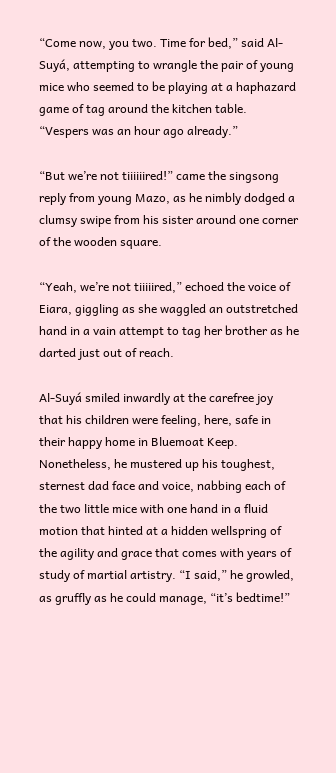“Come now, you two. Time for bed,” said Al-Suyá, attempting to wrangle the pair of young mice who seemed to be playing at a haphazard game of tag around the kitchen table. “Vespers was an hour ago already.”

“But we’re not tiiiiiired!” came the singsong reply from young Mazo, as he nimbly dodged a clumsy swipe from his sister around one corner of the wooden square.

“Yeah, we’re not tiiiiired,” echoed the voice of Eiara, giggling as she waggled an outstretched hand in a vain attempt to tag her brother as he darted just out of reach.

Al-Suyá smiled inwardly at the carefree joy that his children were feeling, here, safe in their happy home in Bluemoat Keep.  Nonetheless, he mustered up his toughest, sternest dad face and voice, nabbing each of the two little mice with one hand in a fluid motion that hinted at a hidden wellspring of the agility and grace that comes with years of study of martial artistry. “I said,” he growled, as gruffly as he could manage, “it’s bedtime!”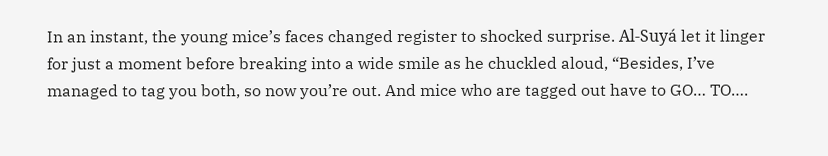In an instant, the young mice’s faces changed register to shocked surprise. Al-Suyá let it linger for just a moment before breaking into a wide smile as he chuckled aloud, “Besides, I’ve managed to tag you both, so now you’re out. And mice who are tagged out have to GO… TO….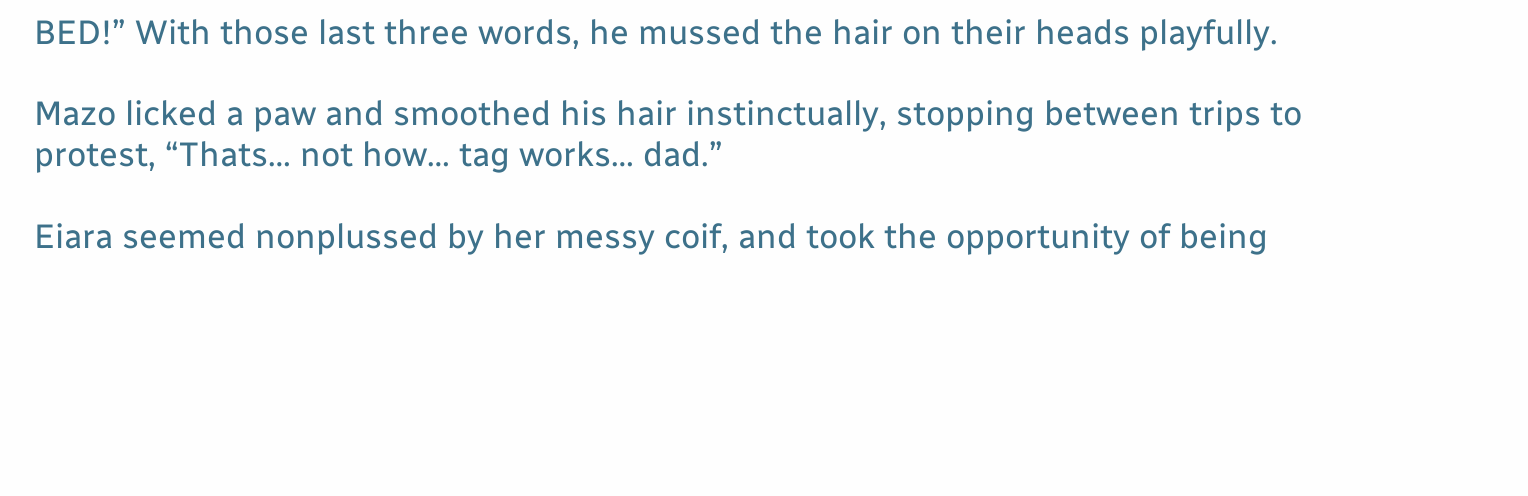BED!” With those last three words, he mussed the hair on their heads playfully.

Mazo licked a paw and smoothed his hair instinctually, stopping between trips to protest, “Thats… not how… tag works… dad.”

Eiara seemed nonplussed by her messy coif, and took the opportunity of being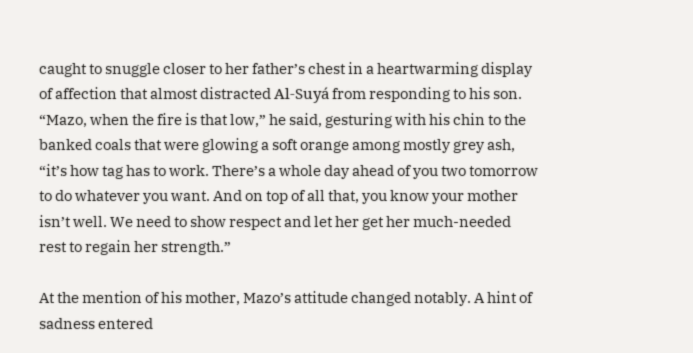caught to snuggle closer to her father’s chest in a heartwarming display of affection that almost distracted Al-Suyá from responding to his son. “Mazo, when the fire is that low,” he said, gesturing with his chin to the banked coals that were glowing a soft orange among mostly grey ash, “it’s how tag has to work. There’s a whole day ahead of you two tomorrow to do whatever you want. And on top of all that, you know your mother isn’t well. We need to show respect and let her get her much-needed rest to regain her strength.”

At the mention of his mother, Mazo’s attitude changed notably. A hint of sadness entered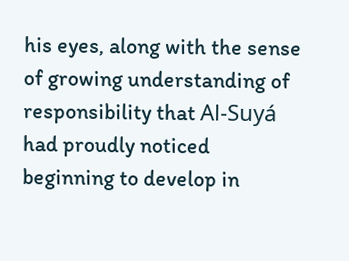his eyes, along with the sense of growing understanding of responsibility that Al-Suyá had proudly noticed beginning to develop in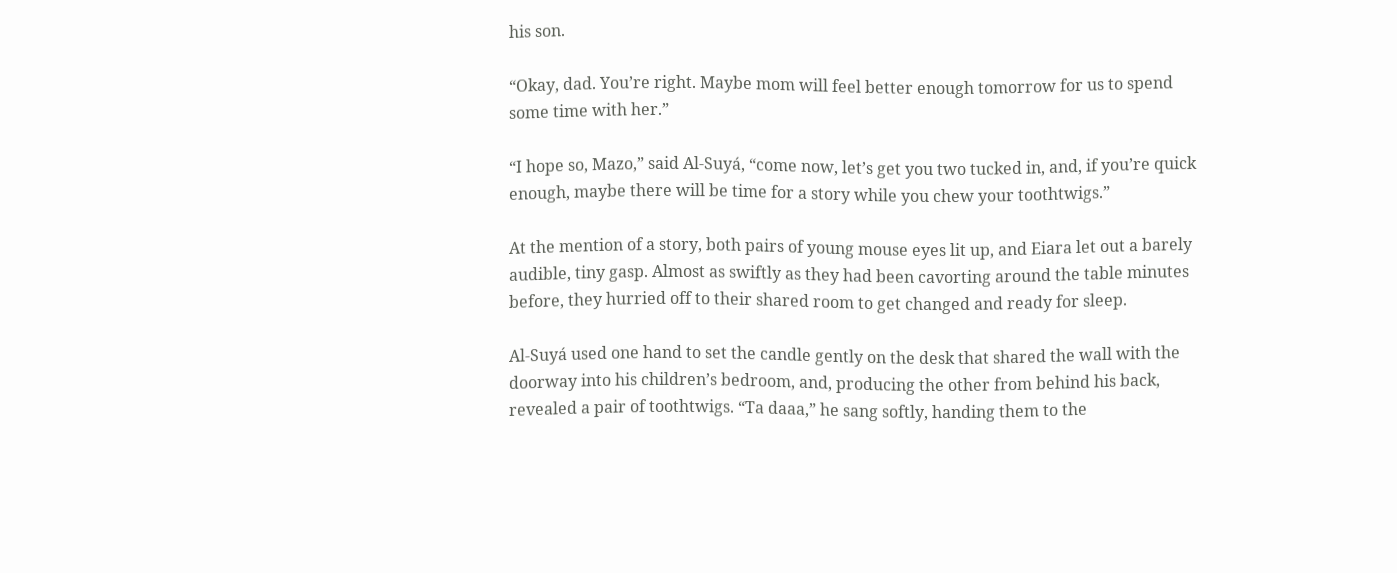his son.

“Okay, dad. You’re right. Maybe mom will feel better enough tomorrow for us to spend some time with her.”

“I hope so, Mazo,” said Al-Suyá, “come now, let’s get you two tucked in, and, if you’re quick enough, maybe there will be time for a story while you chew your toothtwigs.”

At the mention of a story, both pairs of young mouse eyes lit up, and Eiara let out a barely audible, tiny gasp. Almost as swiftly as they had been cavorting around the table minutes before, they hurried off to their shared room to get changed and ready for sleep.

Al-Suyá used one hand to set the candle gently on the desk that shared the wall with the doorway into his children’s bedroom, and, producing the other from behind his back, revealed a pair of toothtwigs. “Ta daaa,” he sang softly, handing them to the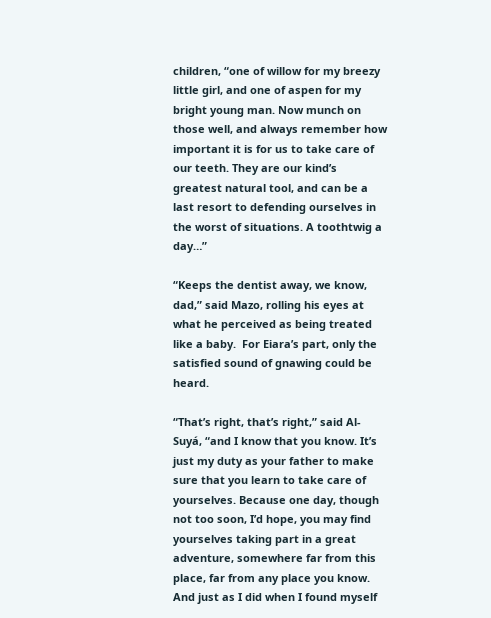children, “one of willow for my breezy little girl, and one of aspen for my bright young man. Now munch on those well, and always remember how important it is for us to take care of our teeth. They are our kind’s greatest natural tool, and can be a last resort to defending ourselves in the worst of situations. A toothtwig a day…”

“Keeps the dentist away, we know, dad,” said Mazo, rolling his eyes at what he perceived as being treated like a baby.  For Eiara’s part, only the satisfied sound of gnawing could be heard.

“That’s right, that’s right,” said Al-Suyá, “and I know that you know. It’s just my duty as your father to make sure that you learn to take care of yourselves. Because one day, though not too soon, I’d hope, you may find yourselves taking part in a great adventure, somewhere far from this place, far from any place you know. And just as I did when I found myself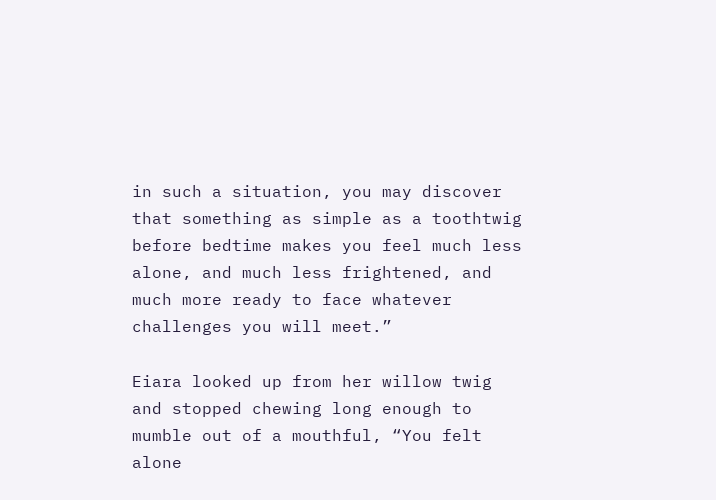in such a situation, you may discover that something as simple as a toothtwig before bedtime makes you feel much less alone, and much less frightened, and much more ready to face whatever challenges you will meet.”

Eiara looked up from her willow twig and stopped chewing long enough to mumble out of a mouthful, “You felt alone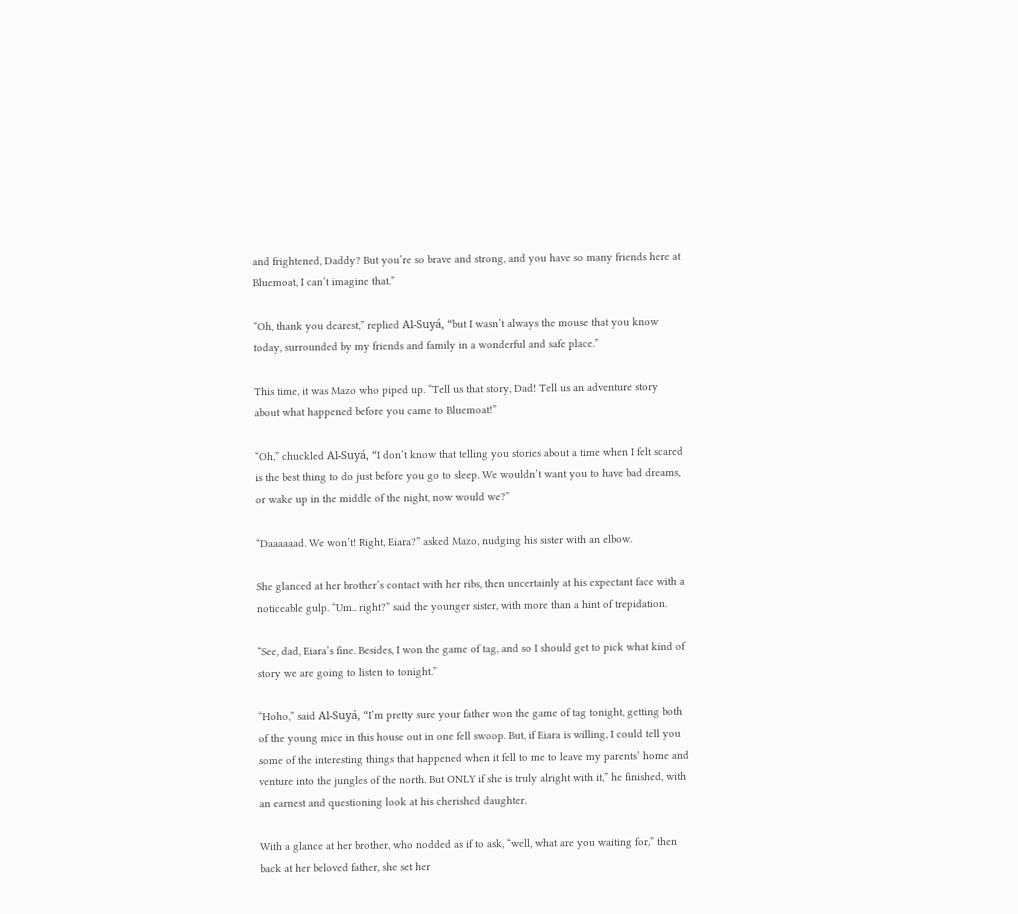and frightened, Daddy? But you’re so brave and strong, and you have so many friends here at Bluemoat, I can’t imagine that.”

“Oh, thank you dearest,” replied Al-Suyá, “but I wasn’t always the mouse that you know today, surrounded by my friends and family in a wonderful and safe place.”

This time, it was Mazo who piped up. “Tell us that story, Dad! Tell us an adventure story about what happened before you came to Bluemoat!”

“Oh,” chuckled Al-Suyá, “I don’t know that telling you stories about a time when I felt scared is the best thing to do just before you go to sleep. We wouldn’t want you to have bad dreams, or wake up in the middle of the night, now would we?”

“Daaaaaad. We won’t! Right, Eiara?” asked Mazo, nudging his sister with an elbow.

She glanced at her brother’s contact with her ribs, then uncertainly at his expectant face with a noticeable gulp. “Um.. right?” said the younger sister, with more than a hint of trepidation.

“See, dad, Eiara’s fine. Besides, I won the game of tag, and so I should get to pick what kind of story we are going to listen to tonight.”

“Hoho,” said Al-Suyá, “I’m pretty sure your father won the game of tag tonight, getting both of the young mice in this house out in one fell swoop. But, if Eiara is willing, I could tell you some of the interesting things that happened when it fell to me to leave my parents’ home and venture into the jungles of the north. But ONLY if she is truly alright with it,” he finished, with an earnest and questioning look at his cherished daughter.

With a glance at her brother, who nodded as if to ask, “well, what are you waiting for,” then back at her beloved father, she set her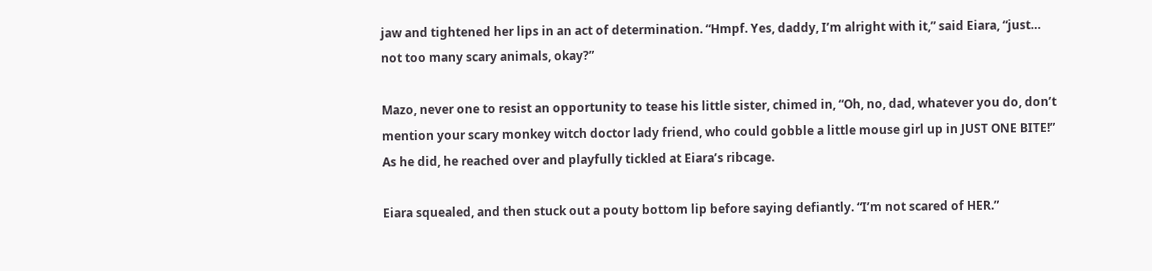jaw and tightened her lips in an act of determination. “Hmpf. Yes, daddy, I’m alright with it,” said Eiara, “just… not too many scary animals, okay?”

Mazo, never one to resist an opportunity to tease his little sister, chimed in, “Oh, no, dad, whatever you do, don’t mention your scary monkey witch doctor lady friend, who could gobble a little mouse girl up in JUST ONE BITE!” As he did, he reached over and playfully tickled at Eiara’s ribcage.

Eiara squealed, and then stuck out a pouty bottom lip before saying defiantly. “I’m not scared of HER.”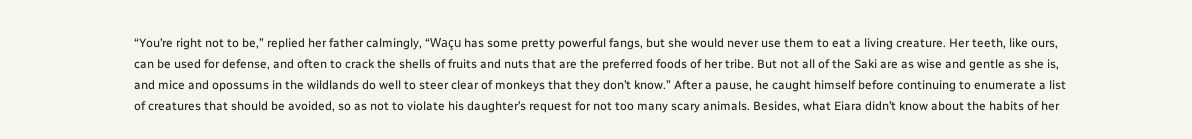“You’re right not to be,” replied her father calmingly, “Waçu has some pretty powerful fangs, but she would never use them to eat a living creature. Her teeth, like ours, can be used for defense, and often to crack the shells of fruits and nuts that are the preferred foods of her tribe. But not all of the Saki are as wise and gentle as she is, and mice and opossums in the wildlands do well to steer clear of monkeys that they don’t know.” After a pause, he caught himself before continuing to enumerate a list of creatures that should be avoided, so as not to violate his daughter’s request for not too many scary animals. Besides, what Eiara didn’t know about the habits of her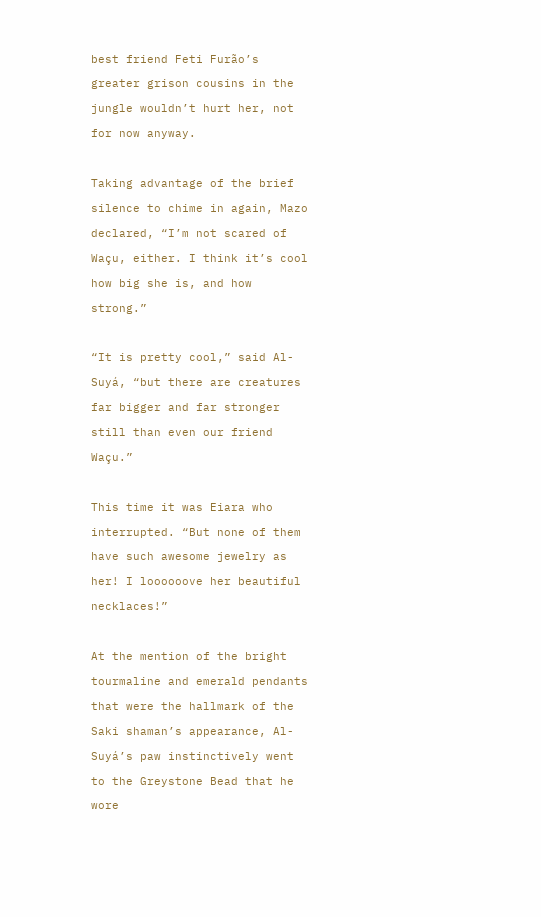best friend Feti Furão’s greater grison cousins in the jungle wouldn’t hurt her, not for now anyway.

Taking advantage of the brief silence to chime in again, Mazo declared, “I’m not scared of Waçu, either. I think it’s cool how big she is, and how strong.”

“It is pretty cool,” said Al-Suyá, “but there are creatures far bigger and far stronger still than even our friend Waçu.”

This time it was Eiara who interrupted. “But none of them have such awesome jewelry as her! I loooooove her beautiful necklaces!”

At the mention of the bright tourmaline and emerald pendants that were the hallmark of the Saki shaman’s appearance, Al-Suyá’s paw instinctively went to the Greystone Bead that he wore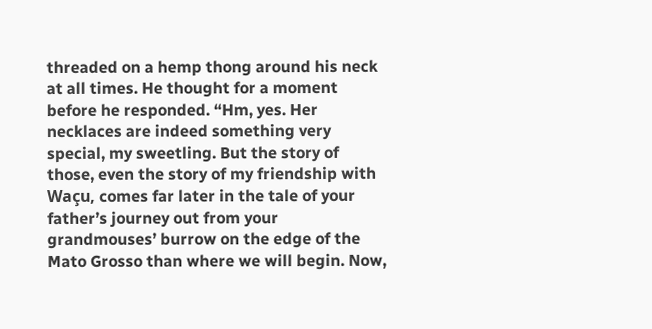threaded on a hemp thong around his neck at all times. He thought for a moment before he responded. “Hm, yes. Her necklaces are indeed something very special, my sweetling. But the story of those, even the story of my friendship with Waçu, comes far later in the tale of your father’s journey out from your grandmouses’ burrow on the edge of the Mato Grosso than where we will begin. Now,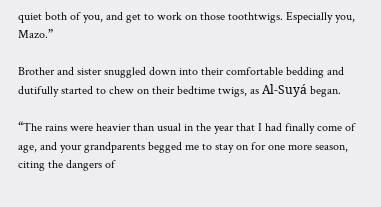quiet both of you, and get to work on those toothtwigs. Especially you, Mazo.”

Brother and sister snuggled down into their comfortable bedding and dutifully started to chew on their bedtime twigs, as Al-Suyá began.

“The rains were heavier than usual in the year that I had finally come of age, and your grandparents begged me to stay on for one more season, citing the dangers of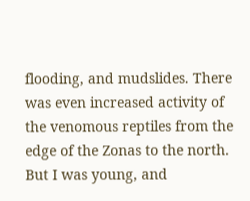flooding, and mudslides. There was even increased activity of the venomous reptiles from the edge of the Zonas to the north. But I was young, and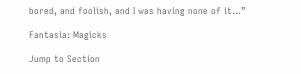bored, and foolish, and I was having none of it…”

Fantasia: Magicks

Jump to Section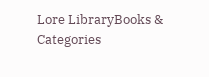Lore LibraryBooks & Categories